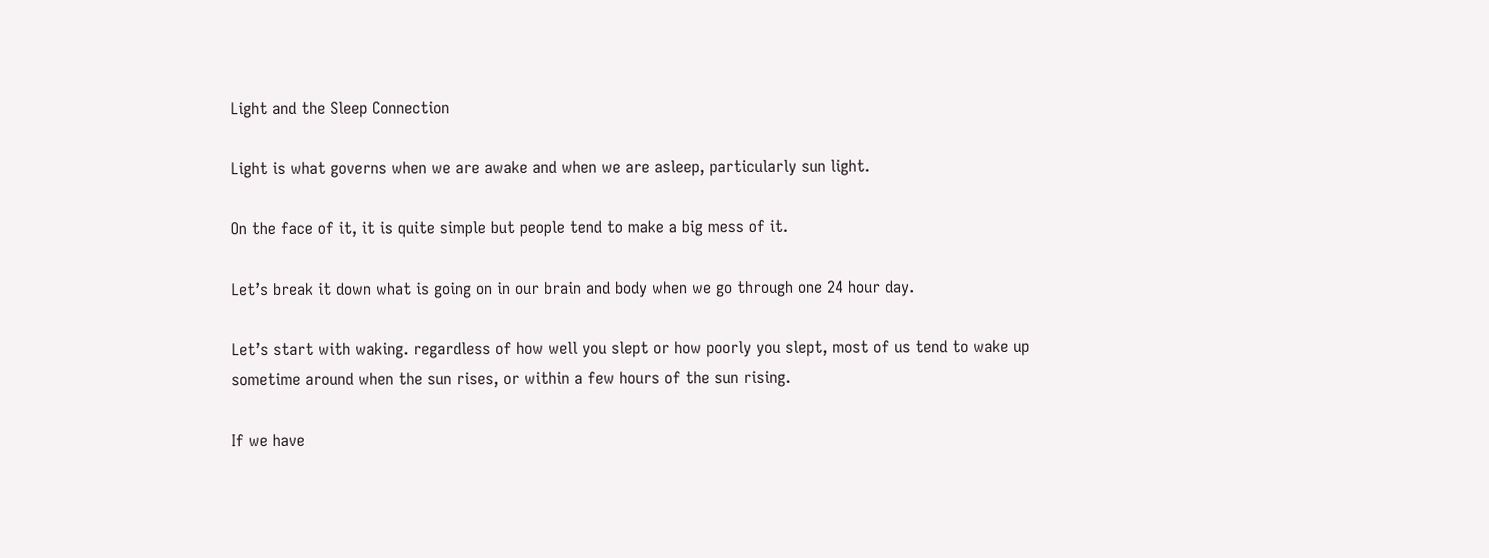Light and the Sleep Connection

Light is what governs when we are awake and when we are asleep, particularly sun light.

On the face of it, it is quite simple but people tend to make a big mess of it.

Let’s break it down what is going on in our brain and body when we go through one 24 hour day.

Let’s start with waking. regardless of how well you slept or how poorly you slept, most of us tend to wake up sometime around when the sun rises, or within a few hours of the sun rising.

If we have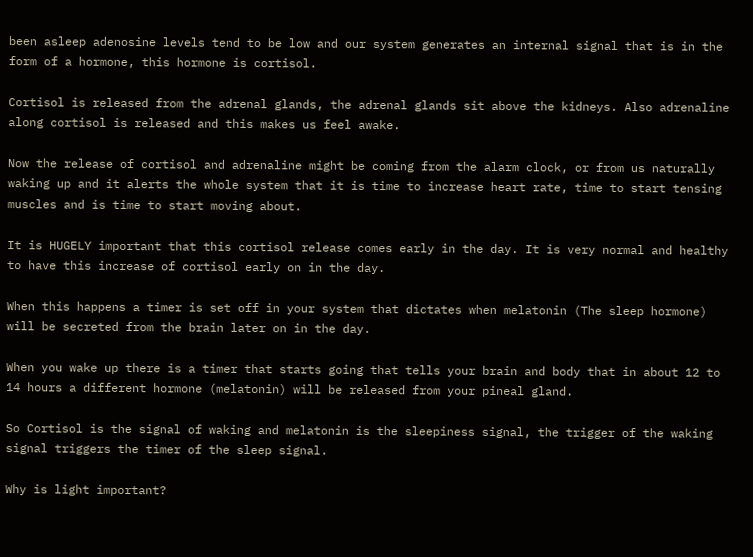been asleep adenosine levels tend to be low and our system generates an internal signal that is in the form of a hormone, this hormone is cortisol.

Cortisol is released from the adrenal glands, the adrenal glands sit above the kidneys. Also adrenaline along cortisol is released and this makes us feel awake.

Now the release of cortisol and adrenaline might be coming from the alarm clock, or from us naturally waking up and it alerts the whole system that it is time to increase heart rate, time to start tensing muscles and is time to start moving about.

It is HUGELY important that this cortisol release comes early in the day. It is very normal and healthy to have this increase of cortisol early on in the day.

When this happens a timer is set off in your system that dictates when melatonin (The sleep hormone) will be secreted from the brain later on in the day.

When you wake up there is a timer that starts going that tells your brain and body that in about 12 to 14 hours a different hormone (melatonin) will be released from your pineal gland.

So Cortisol is the signal of waking and melatonin is the sleepiness signal, the trigger of the waking signal triggers the timer of the sleep signal.

Why is light important?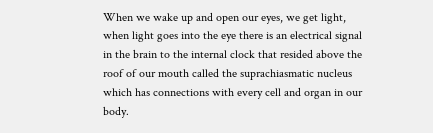When we wake up and open our eyes, we get light, when light goes into the eye there is an electrical signal in the brain to the internal clock that resided above the roof of our mouth called the suprachiasmatic nucleus which has connections with every cell and organ in our body.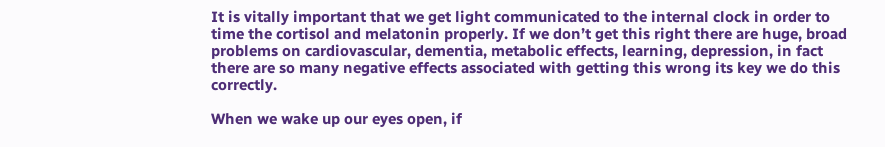It is vitally important that we get light communicated to the internal clock in order to time the cortisol and melatonin properly. If we don’t get this right there are huge, broad problems on cardiovascular, dementia, metabolic effects, learning, depression, in fact there are so many negative effects associated with getting this wrong its key we do this correctly.

When we wake up our eyes open, if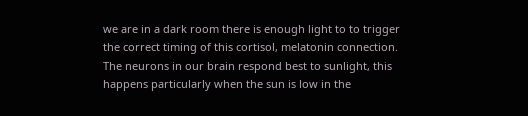we are in a dark room there is enough light to to trigger the correct timing of this cortisol, melatonin connection. The neurons in our brain respond best to sunlight, this happens particularly when the sun is low in the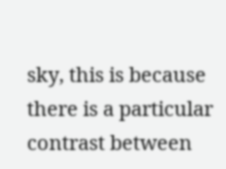sky, this is because there is a particular contrast between